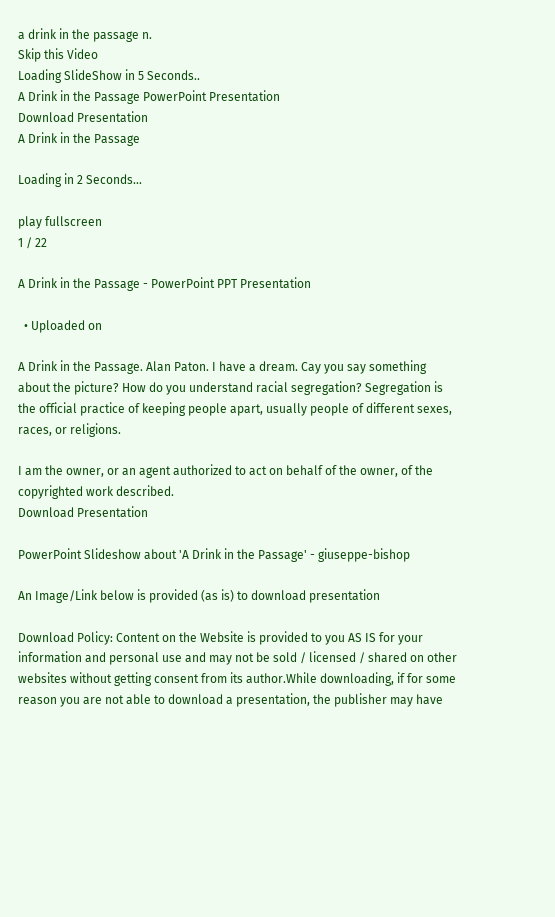a drink in the passage n.
Skip this Video
Loading SlideShow in 5 Seconds..
A Drink in the Passage PowerPoint Presentation
Download Presentation
A Drink in the Passage

Loading in 2 Seconds...

play fullscreen
1 / 22

A Drink in the Passage - PowerPoint PPT Presentation

  • Uploaded on

A Drink in the Passage. Alan Paton. I have a dream. Cay you say something about the picture? How do you understand racial segregation? Segregation is the official practice of keeping people apart, usually people of different sexes, races, or religions.

I am the owner, or an agent authorized to act on behalf of the owner, of the copyrighted work described.
Download Presentation

PowerPoint Slideshow about 'A Drink in the Passage' - giuseppe-bishop

An Image/Link below is provided (as is) to download presentation

Download Policy: Content on the Website is provided to you AS IS for your information and personal use and may not be sold / licensed / shared on other websites without getting consent from its author.While downloading, if for some reason you are not able to download a presentation, the publisher may have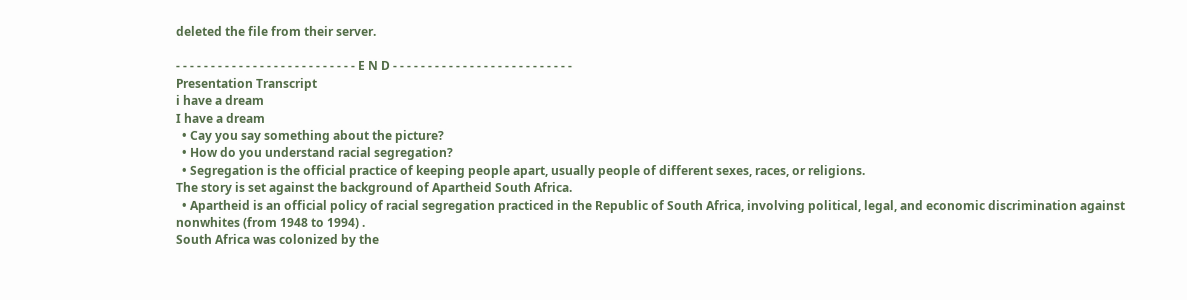deleted the file from their server.

- - - - - - - - - - - - - - - - - - - - - - - - - - E N D - - - - - - - - - - - - - - - - - - - - - - - - - -
Presentation Transcript
i have a dream
I have a dream
  • Cay you say something about the picture?
  • How do you understand racial segregation?
  • Segregation is the official practice of keeping people apart, usually people of different sexes, races, or religions.
The story is set against the background of Apartheid South Africa.
  • Apartheid is an official policy of racial segregation practiced in the Republic of South Africa, involving political, legal, and economic discrimination against nonwhites (from 1948 to 1994) .
South Africa was colonized by the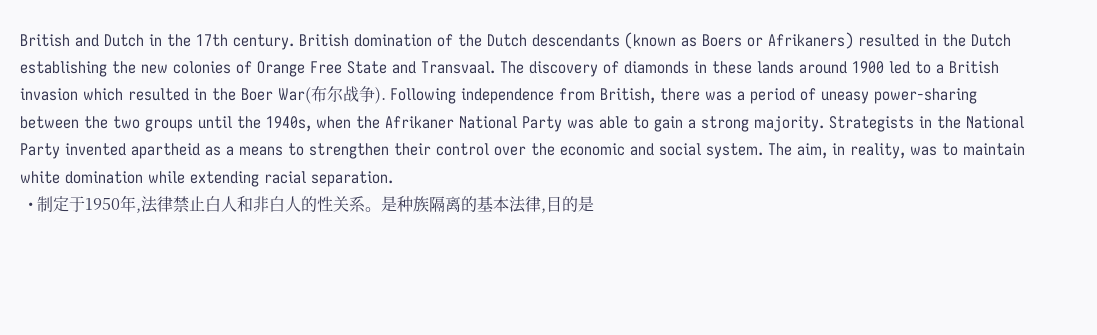British and Dutch in the 17th century. British domination of the Dutch descendants (known as Boers or Afrikaners) resulted in the Dutch establishing the new colonies of Orange Free State and Transvaal. The discovery of diamonds in these lands around 1900 led to a British invasion which resulted in the Boer War(布尔战争). Following independence from British, there was a period of uneasy power-sharing between the two groups until the 1940s, when the Afrikaner National Party was able to gain a strong majority. Strategists in the National Party invented apartheid as a means to strengthen their control over the economic and social system. The aim, in reality, was to maintain white domination while extending racial separation.
  • 制定于1950年,法律禁止白人和非白人的性关系。是种族隔离的基本法律,目的是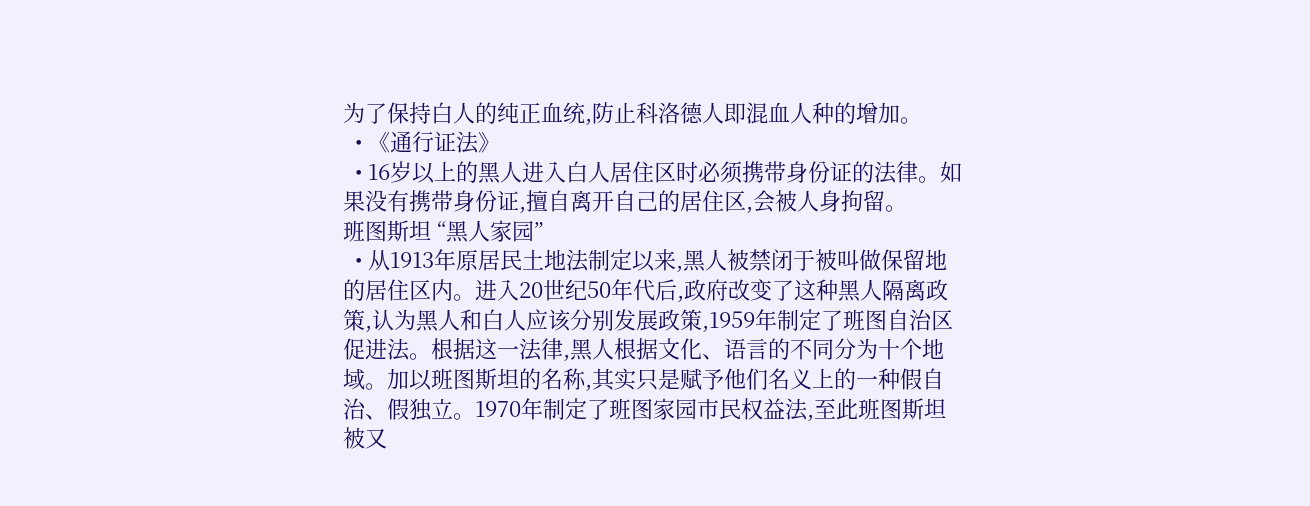为了保持白人的纯正血统,防止科洛德人即混血人种的增加。
  • 《通行证法》
  • 16岁以上的黑人进入白人居住区时必须携带身份证的法律。如果没有携带身份证,擅自离开自己的居住区,会被人身拘留。
班图斯坦 “黑人家园”
  • 从1913年原居民土地法制定以来,黑人被禁闭于被叫做保留地的居住区内。进入20世纪50年代后,政府改变了这种黑人隔离政策,认为黑人和白人应该分别发展政策,1959年制定了班图自治区促进法。根据这一法律,黑人根据文化、语言的不同分为十个地域。加以班图斯坦的名称,其实只是赋予他们名义上的一种假自治、假独立。1970年制定了班图家园市民权益法,至此班图斯坦被又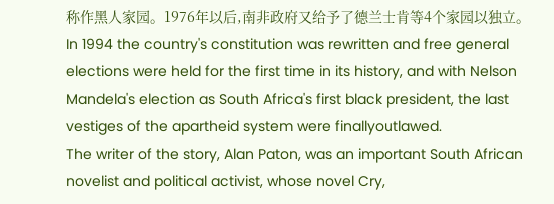称作黑人家园。1976年以后,南非政府又给予了德兰士肯等4个家园以独立。
In 1994 the country's constitution was rewritten and free general elections were held for the first time in its history, and with Nelson Mandela's election as South Africa's first black president, the last vestiges of the apartheid system were finallyoutlawed.
The writer of the story, Alan Paton, was an important South African novelist and political activist, whose novel Cry,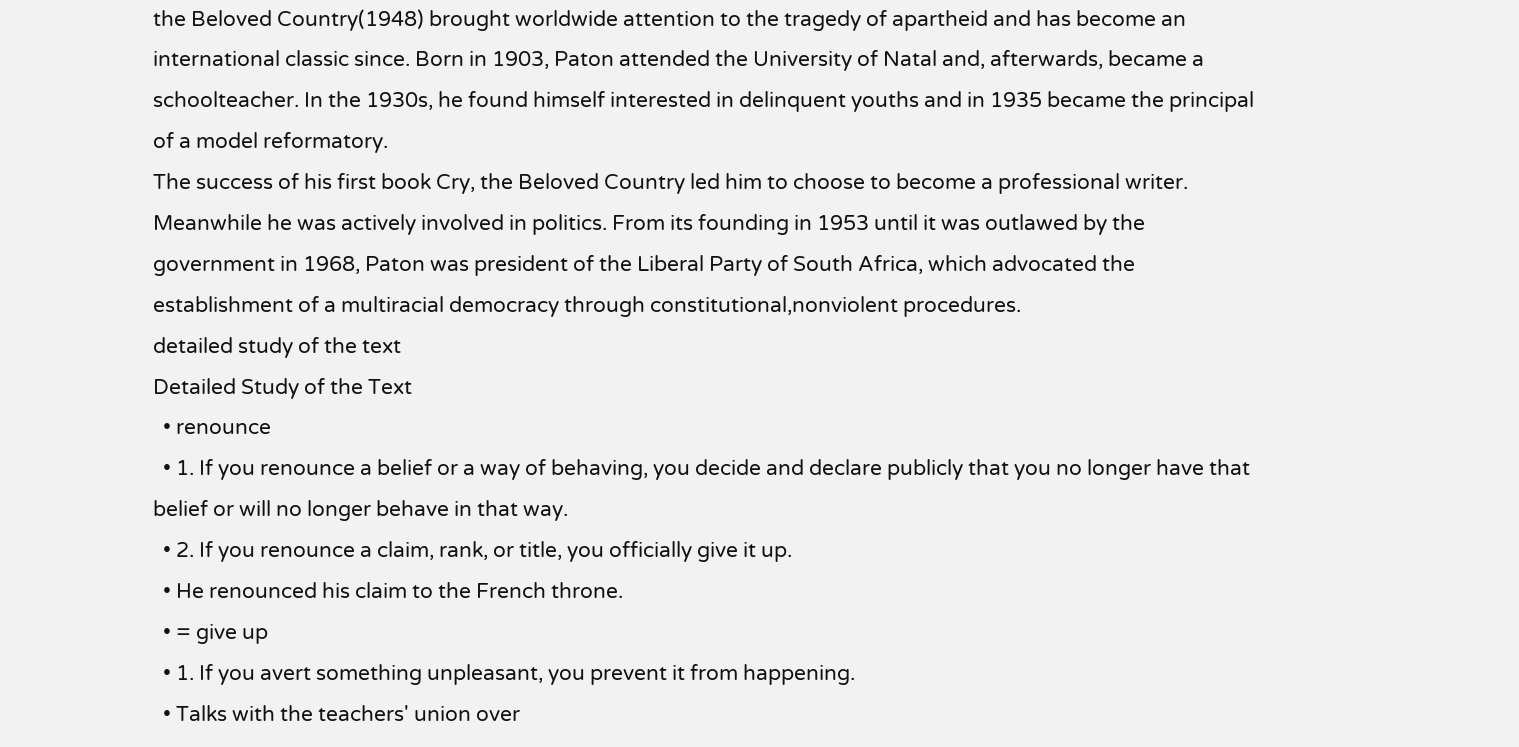the Beloved Country(1948) brought worldwide attention to the tragedy of apartheid and has become an international classic since. Born in 1903, Paton attended the University of Natal and, afterwards, became a schoolteacher. In the 1930s, he found himself interested in delinquent youths and in 1935 became the principal of a model reformatory.
The success of his first book Cry, the Beloved Country led him to choose to become a professional writer. Meanwhile he was actively involved in politics. From its founding in 1953 until it was outlawed by the government in 1968, Paton was president of the Liberal Party of South Africa, which advocated the establishment of a multiracial democracy through constitutional,nonviolent procedures.
detailed study of the text
Detailed Study of the Text
  • renounce
  • 1. If you renounce a belief or a way of behaving, you decide and declare publicly that you no longer have that belief or will no longer behave in that way.
  • 2. If you renounce a claim, rank, or title, you officially give it up.
  • He renounced his claim to the French throne.
  • = give up
  • 1. If you avert something unpleasant, you prevent it from happening.
  • Talks with the teachers' union over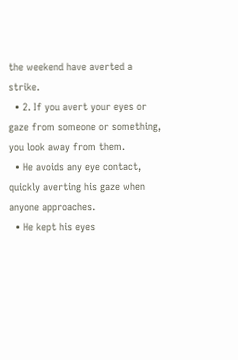the weekend have averted a strike.
  • 2. If you avert your eyes or gaze from someone or something, you look away from them.
  • He avoids any eye contact, quickly averting his gaze when anyone approaches.
  • He kept his eyes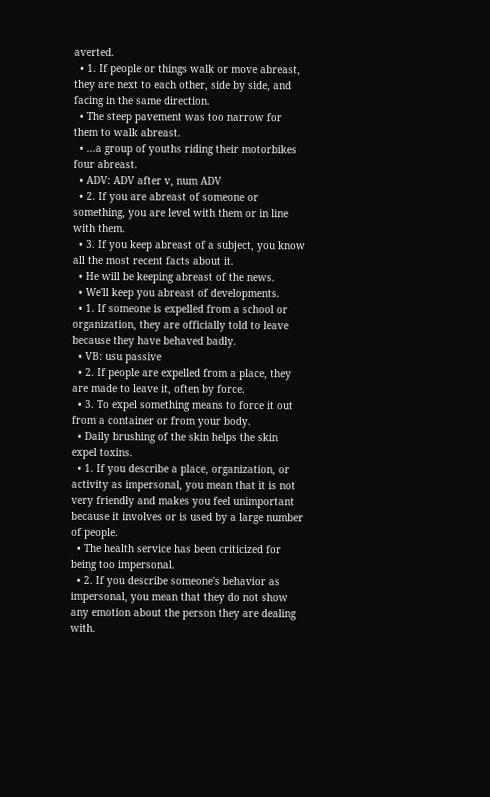averted.
  • 1. If people or things walk or move abreast, they are next to each other, side by side, and facing in the same direction.
  • The steep pavement was too narrow for them to walk abreast.
  • ...a group of youths riding their motorbikes four abreast.
  • ADV: ADV after v, num ADV
  • 2. If you are abreast of someone or something, you are level with them or in line with them.
  • 3. If you keep abreast of a subject, you know all the most recent facts about it.
  • He will be keeping abreast of the news.
  • We'll keep you abreast of developments.
  • 1. If someone is expelled from a school or organization, they are officially told to leave because they have behaved badly.
  • VB: usu passive
  • 2. If people are expelled from a place, they are made to leave it, often by force.
  • 3. To expel something means to force it out from a container or from your body.
  • Daily brushing of the skin helps the skin expel toxins.
  • 1. If you describe a place, organization, or activity as impersonal, you mean that it is not very friendly and makes you feel unimportant because it involves or is used by a large number of people.
  • The health service has been criticized for being too impersonal.
  • 2. If you describe someone's behavior as impersonal, you mean that they do not show any emotion about the person they are dealing with.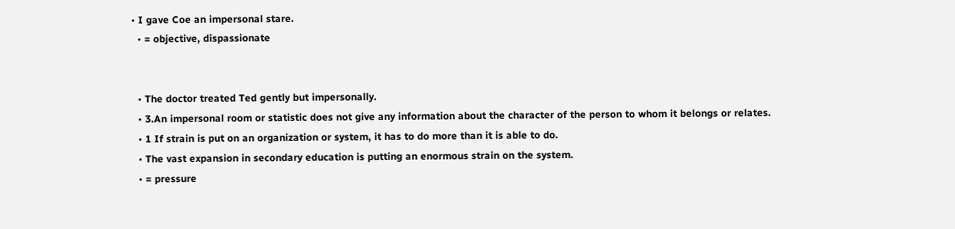• I gave Coe an impersonal stare.
  • = objective, dispassionate


  • The doctor treated Ted gently but impersonally.
  • 3.An impersonal room or statistic does not give any information about the character of the person to whom it belongs or relates.
  • 1 If strain is put on an organization or system, it has to do more than it is able to do.
  • The vast expansion in secondary education is putting an enormous strain on the system.
  • = pressure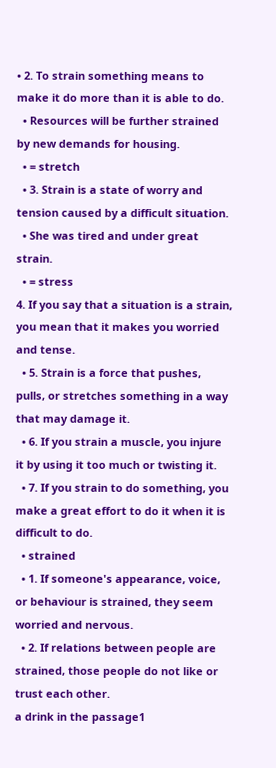• 2. To strain something means to make it do more than it is able to do.
  • Resources will be further strained by new demands for housing.
  • = stretch
  • 3. Strain is a state of worry and tension caused by a difficult situation.
  • She was tired and under great strain.
  • = stress
4. If you say that a situation is a strain, you mean that it makes you worried and tense.
  • 5. Strain is a force that pushes, pulls, or stretches something in a way that may damage it.
  • 6. If you strain a muscle, you injure it by using it too much or twisting it.
  • 7. If you strain to do something, you make a great effort to do it when it is difficult to do.
  • strained
  • 1. If someone's appearance, voice, or behaviour is strained, they seem worried and nervous.
  • 2. If relations between people are strained, those people do not like or trust each other.
a drink in the passage1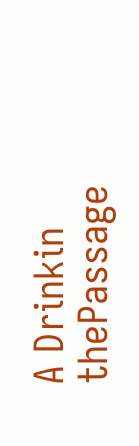A Drinkin thePassage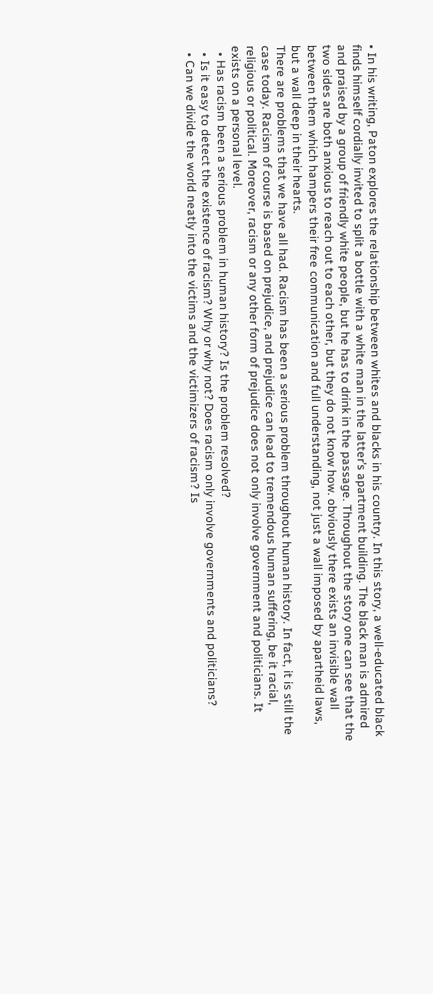• In his writing, Paton explores the relationship between whites and blacks in his country. In this story, a well-educated black finds himself cordially invited to split a bottle with a white man in the latter’s apartment building. The black man is admired and praised by a group of friendly white people, but he has to drink in the passage. Throughout the story one can see that the two sides are both anxious to reach out to each other, but they do not know how. obviously there exists an invisible wall between them which hampers their free communication and full understanding, not just a wall imposed by apartheid laws, but a wall deep in their hearts.
There are problems that we have all had. Racism has been a serious problem throughout human history. In fact, it is still the case today. Racism of course is based on prejudice, and prejudice can lead to tremendous human suffering, be it racial, religious or political. Moreover, racism or any other form of prejudice does not only involve government and politicians. It exists on a personal level.
  • Has racism been a serious problem in human history? Is the problem resolved?
  • Is it easy to detect the existence of racism? Why or why not? Does racism only involve governments and politicians?
  • Can we divide the world neatly into the victims and the victimizers of racism? Is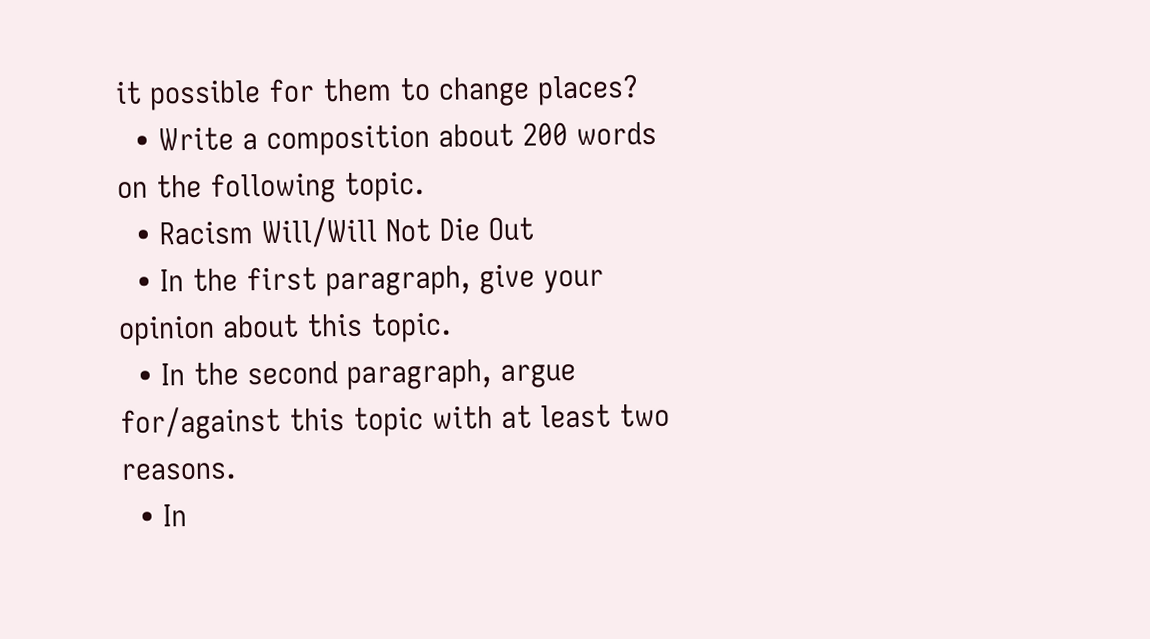it possible for them to change places?
  • Write a composition about 200 words on the following topic.
  • Racism Will/Will Not Die Out
  • In the first paragraph, give your opinion about this topic.
  • In the second paragraph, argue for/against this topic with at least two reasons.
  • In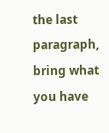the last paragraph, bring what you have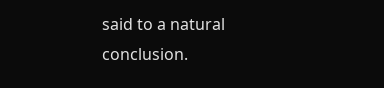said to a natural conclusion.